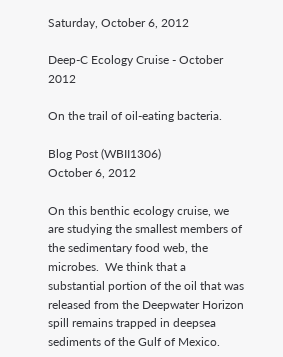Saturday, October 6, 2012

Deep-C Ecology Cruise - October 2012

On the trail of oil-eating bacteria.

Blog Post (WBII1306)
October 6, 2012

On this benthic ecology cruise, we are studying the smallest members of the sedimentary food web, the microbes.  We think that a substantial portion of the oil that was released from the Deepwater Horizon spill remains trapped in deepsea sediments of the Gulf of Mexico.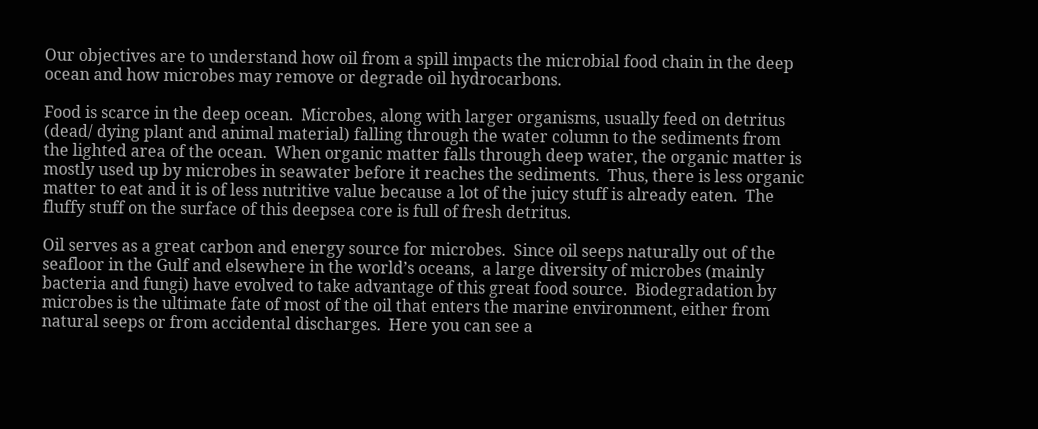Our objectives are to understand how oil from a spill impacts the microbial food chain in the deep ocean and how microbes may remove or degrade oil hydrocarbons.

Food is scarce in the deep ocean.  Microbes, along with larger organisms, usually feed on detritus (dead/ dying plant and animal material) falling through the water column to the sediments from the lighted area of the ocean.  When organic matter falls through deep water, the organic matter is mostly used up by microbes in seawater before it reaches the sediments.  Thus, there is less organic matter to eat and it is of less nutritive value because a lot of the juicy stuff is already eaten.  The fluffy stuff on the surface of this deepsea core is full of fresh detritus.

Oil serves as a great carbon and energy source for microbes.  Since oil seeps naturally out of the seafloor in the Gulf and elsewhere in the world’s oceans,  a large diversity of microbes (mainly bacteria and fungi) have evolved to take advantage of this great food source.  Biodegradation by microbes is the ultimate fate of most of the oil that enters the marine environment, either from natural seeps or from accidental discharges.  Here you can see a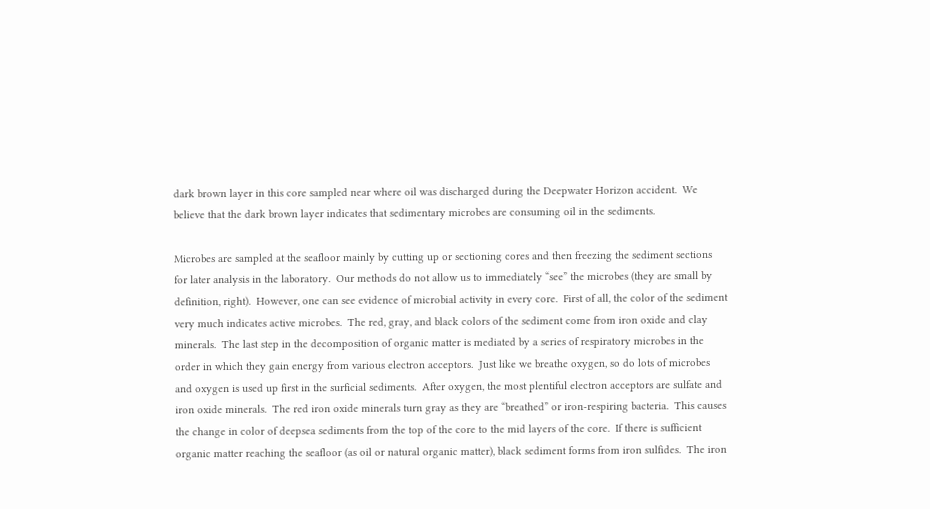dark brown layer in this core sampled near where oil was discharged during the Deepwater Horizon accident.  We believe that the dark brown layer indicates that sedimentary microbes are consuming oil in the sediments.

Microbes are sampled at the seafloor mainly by cutting up or sectioning cores and then freezing the sediment sections for later analysis in the laboratory.  Our methods do not allow us to immediately “see” the microbes (they are small by definition, right).  However, one can see evidence of microbial activity in every core.  First of all, the color of the sediment very much indicates active microbes.  The red, gray, and black colors of the sediment come from iron oxide and clay minerals.  The last step in the decomposition of organic matter is mediated by a series of respiratory microbes in the order in which they gain energy from various electron acceptors.  Just like we breathe oxygen, so do lots of microbes and oxygen is used up first in the surficial sediments.  After oxygen, the most plentiful electron acceptors are sulfate and iron oxide minerals.  The red iron oxide minerals turn gray as they are “breathed” or iron-respiring bacteria.  This causes the change in color of deepsea sediments from the top of the core to the mid layers of the core.  If there is sufficient organic matter reaching the seafloor (as oil or natural organic matter), black sediment forms from iron sulfides.  The iron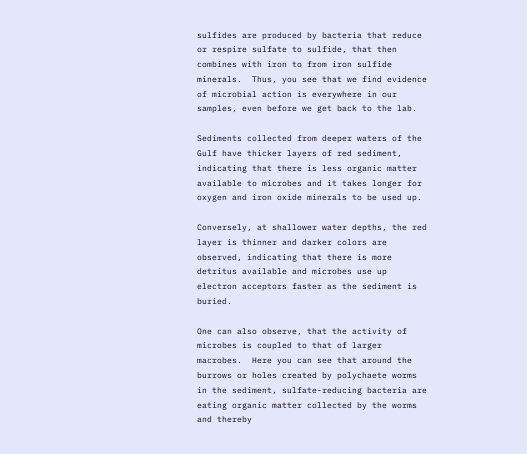sulfides are produced by bacteria that reduce or respire sulfate to sulfide, that then combines with iron to from iron sulfide minerals.  Thus, you see that we find evidence of microbial action is everywhere in our samples, even before we get back to the lab.

Sediments collected from deeper waters of the Gulf have thicker layers of red sediment, indicating that there is less organic matter available to microbes and it takes longer for oxygen and iron oxide minerals to be used up.

Conversely, at shallower water depths, the red layer is thinner and darker colors are observed, indicating that there is more detritus available and microbes use up electron acceptors faster as the sediment is buried.

One can also observe, that the activity of microbes is coupled to that of larger macrobes.  Here you can see that around the burrows or holes created by polychaete worms in the sediment, sulfate-reducing bacteria are eating organic matter collected by the worms and thereby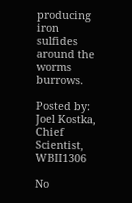producing iron sulfides around the worms burrows.

Posted by:
Joel Kostka,
Chief Scientist, WBII1306

No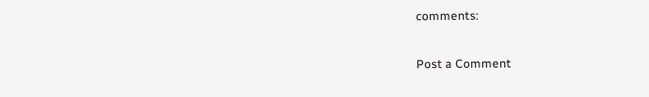comments:

Post a Comment